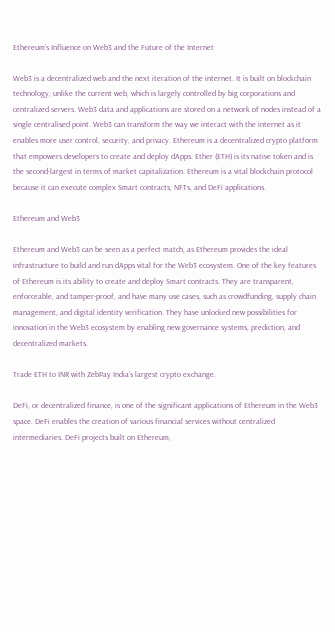Ethereum’s Influence on Web3 and the Future of the Internet

Web3 is a decentralized web and the next iteration of the internet. It is built on blockchain technology, unlike the current web, which is largely controlled by big corporations and centralized servers. Web3 data and applications are stored on a network of nodes instead of a single centralised point. Web3 can transform the way we interact with the internet as it enables more user control, security, and privacy. Ethereum is a decentralized crypto platform that empowers developers to create and deploy dApps. Ether (ETH) is its native token and is the second-largest in terms of market capitalization. Ethereum is a vital blockchain protocol because it can execute complex Smart contracts, NFTs, and DeFi applications.

Ethereum and Web3

Ethereum and Web3 can be seen as a perfect match, as Ethereum provides the ideal infrastructure to build and run dApps vital for the Web3 ecosystem. One of the key features of Ethereum is its ability to create and deploy Smart contracts. They are transparent, enforceable, and tamper-proof, and have many use cases, such as crowdfunding, supply chain management, and digital identity verification. They have unlocked new possibilities for innovation in the Web3 ecosystem by enabling new governance systems, prediction, and decentralized markets.

Trade ETH to INR with ZebPay India’s largest crypto exchange.

DeFi, or decentralized finance, is one of the significant applications of Ethereum in the Web3 space. DeFi enables the creation of various financial services without centralized intermediaries. DeFi projects built on Ethereum,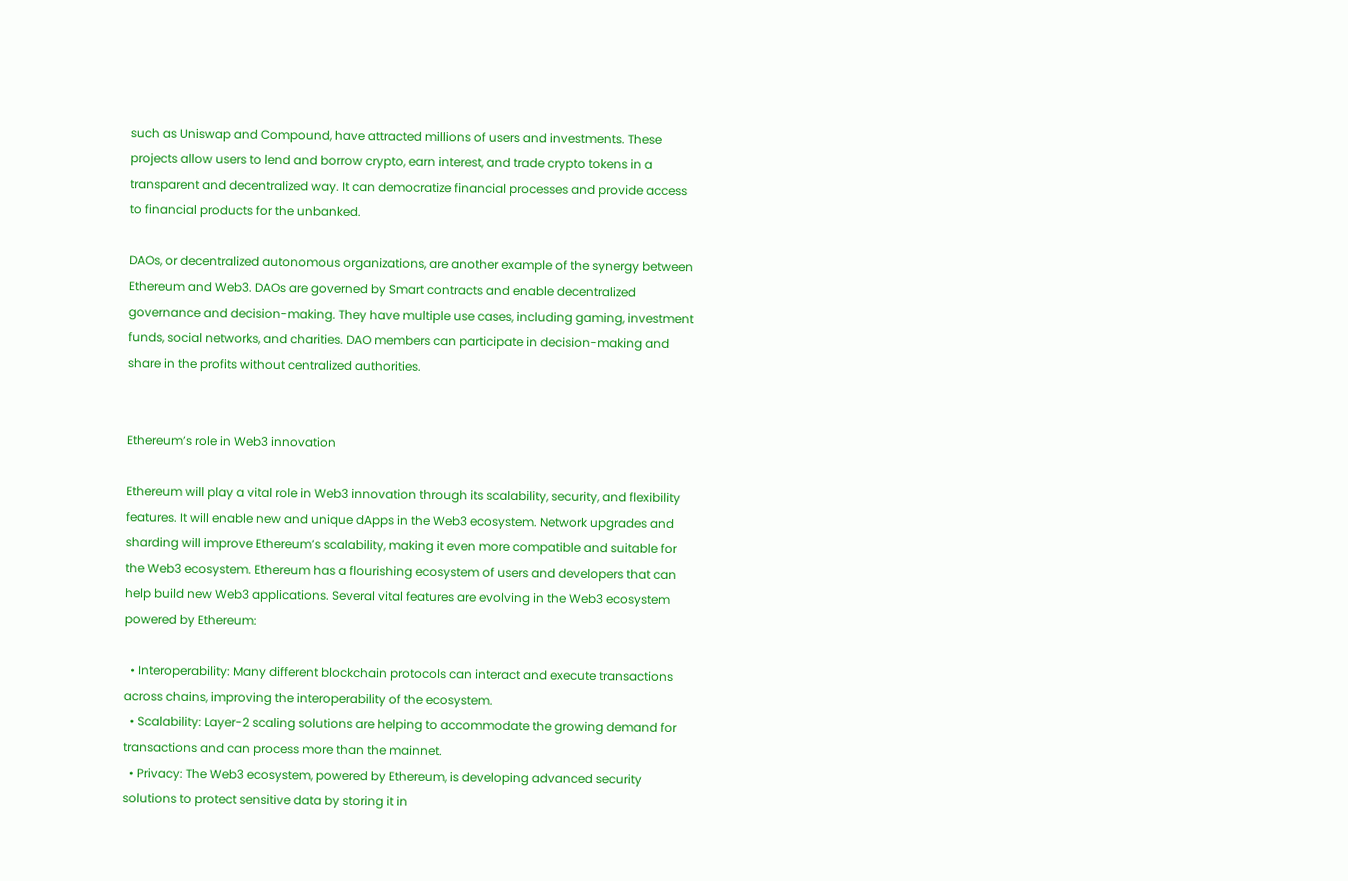such as Uniswap and Compound, have attracted millions of users and investments. These projects allow users to lend and borrow crypto, earn interest, and trade crypto tokens in a transparent and decentralized way. It can democratize financial processes and provide access to financial products for the unbanked.

DAOs, or decentralized autonomous organizations, are another example of the synergy between Ethereum and Web3. DAOs are governed by Smart contracts and enable decentralized governance and decision-making. They have multiple use cases, including gaming, investment funds, social networks, and charities. DAO members can participate in decision-making and share in the profits without centralized authorities.


Ethereum’s role in Web3 innovation

Ethereum will play a vital role in Web3 innovation through its scalability, security, and flexibility features. It will enable new and unique dApps in the Web3 ecosystem. Network upgrades and sharding will improve Ethereum’s scalability, making it even more compatible and suitable for the Web3 ecosystem. Ethereum has a flourishing ecosystem of users and developers that can help build new Web3 applications. Several vital features are evolving in the Web3 ecosystem powered by Ethereum:

  • Interoperability: Many different blockchain protocols can interact and execute transactions across chains, improving the interoperability of the ecosystem.
  • Scalability: Layer-2 scaling solutions are helping to accommodate the growing demand for transactions and can process more than the mainnet.
  • Privacy: The Web3 ecosystem, powered by Ethereum, is developing advanced security solutions to protect sensitive data by storing it in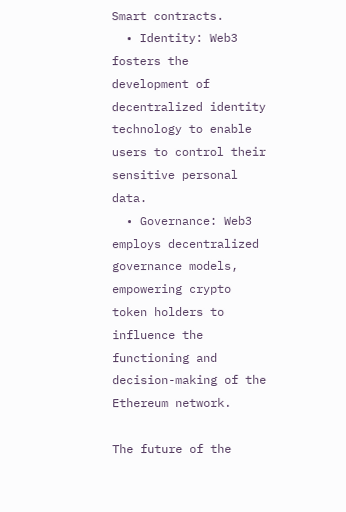Smart contracts.
  • Identity: Web3 fosters the development of decentralized identity technology to enable users to control their sensitive personal data.
  • Governance: Web3 employs decentralized governance models, empowering crypto token holders to influence the functioning and decision-making of the Ethereum network.

The future of the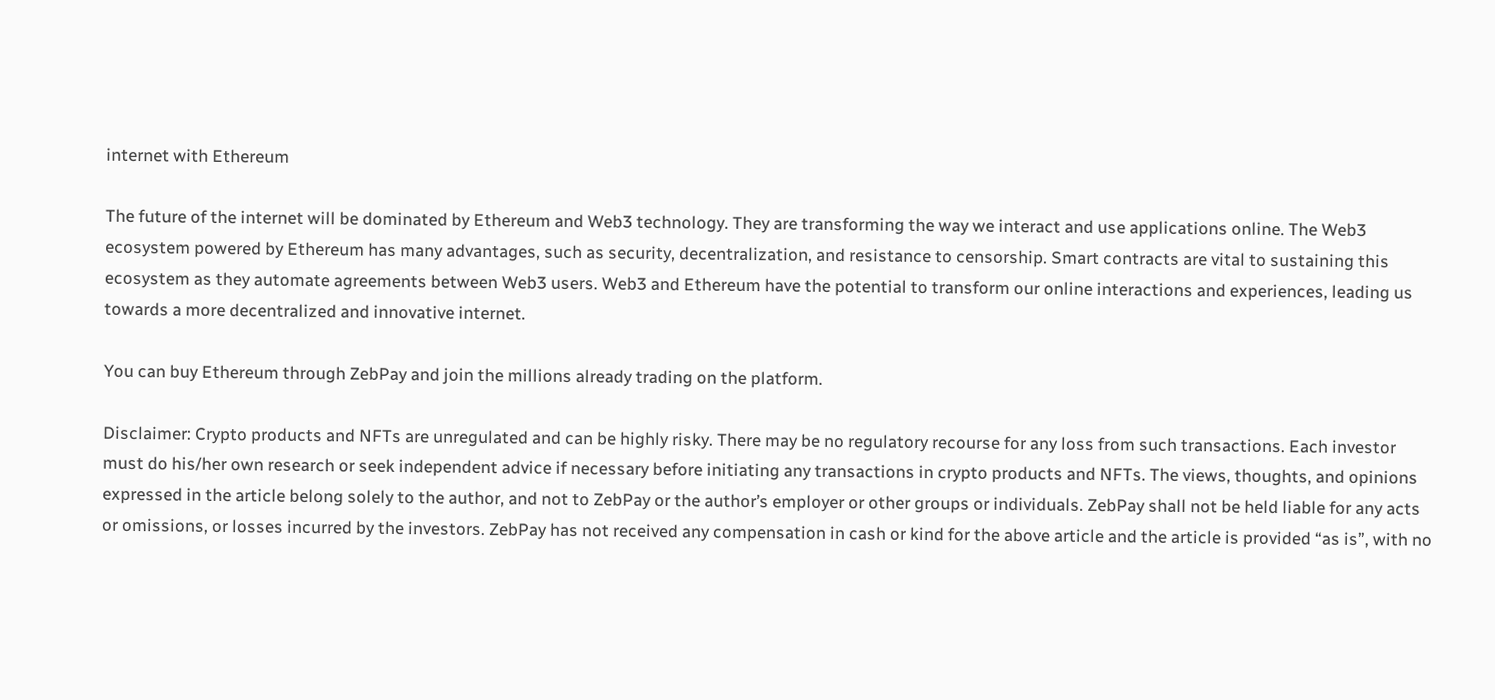internet with Ethereum

The future of the internet will be dominated by Ethereum and Web3 technology. They are transforming the way we interact and use applications online. The Web3 ecosystem powered by Ethereum has many advantages, such as security, decentralization, and resistance to censorship. Smart contracts are vital to sustaining this ecosystem as they automate agreements between Web3 users. Web3 and Ethereum have the potential to transform our online interactions and experiences, leading us towards a more decentralized and innovative internet.

You can buy Ethereum through ZebPay and join the millions already trading on the platform.

Disclaimer: Crypto products and NFTs are unregulated and can be highly risky. There may be no regulatory recourse for any loss from such transactions. Each investor must do his/her own research or seek independent advice if necessary before initiating any transactions in crypto products and NFTs. The views, thoughts, and opinions expressed in the article belong solely to the author, and not to ZebPay or the author’s employer or other groups or individuals. ZebPay shall not be held liable for any acts or omissions, or losses incurred by the investors. ZebPay has not received any compensation in cash or kind for the above article and the article is provided “as is”, with no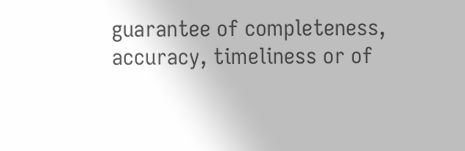guarantee of completeness, accuracy, timeliness or of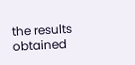the results obtained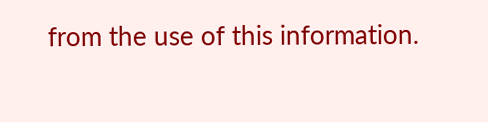from the use of this information.